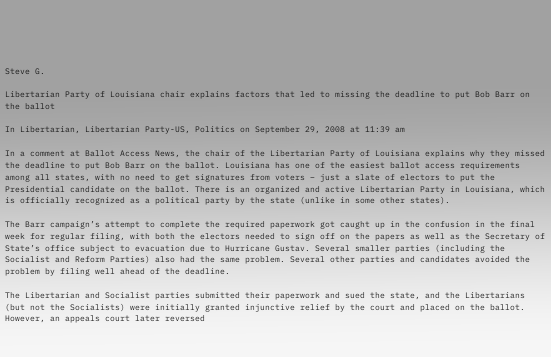Steve G.

Libertarian Party of Louisiana chair explains factors that led to missing the deadline to put Bob Barr on the ballot

In Libertarian, Libertarian Party-US, Politics on September 29, 2008 at 11:39 am

In a comment at Ballot Access News, the chair of the Libertarian Party of Louisiana explains why they missed the deadline to put Bob Barr on the ballot. Louisiana has one of the easiest ballot access requirements among all states, with no need to get signatures from voters – just a slate of electors to put the Presidential candidate on the ballot. There is an organized and active Libertarian Party in Louisiana, which is officially recognized as a political party by the state (unlike in some other states).

The Barr campaign’s attempt to complete the required paperwork got caught up in the confusion in the final week for regular filing, with both the electors needed to sign off on the papers as well as the Secretary of State’s office subject to evacuation due to Hurricane Gustav. Several smaller parties (including the Socialist and Reform Parties) also had the same problem. Several other parties and candidates avoided the problem by filing well ahead of the deadline.

The Libertarian and Socialist parties submitted their paperwork and sued the state, and the Libertarians (but not the Socialists) were initially granted injunctive relief by the court and placed on the ballot. However, an appeals court later reversed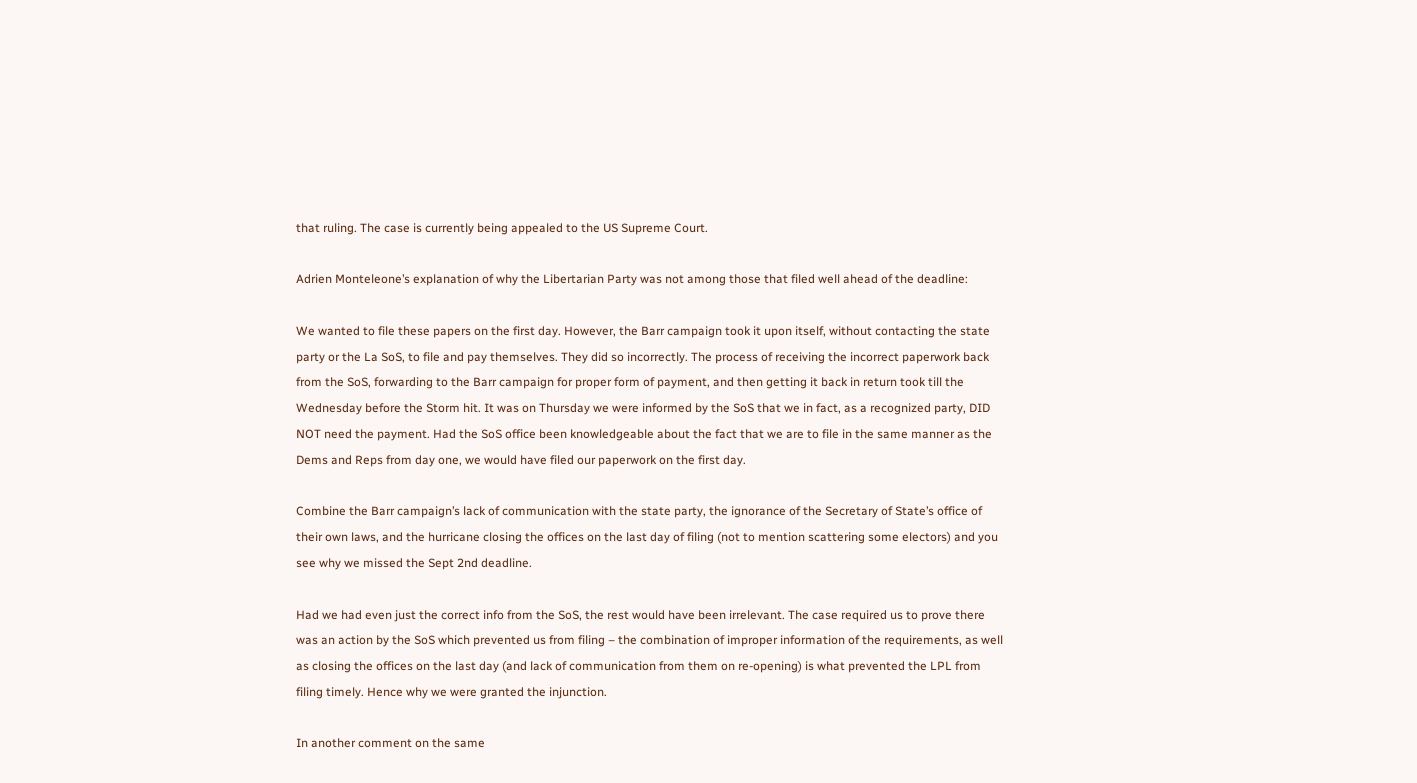that ruling. The case is currently being appealed to the US Supreme Court.

Adrien Monteleone’s explanation of why the Libertarian Party was not among those that filed well ahead of the deadline:

We wanted to file these papers on the first day. However, the Barr campaign took it upon itself, without contacting the state party or the La SoS, to file and pay themselves. They did so incorrectly. The process of receiving the incorrect paperwork back from the SoS, forwarding to the Barr campaign for proper form of payment, and then getting it back in return took till the Wednesday before the Storm hit. It was on Thursday we were informed by the SoS that we in fact, as a recognized party, DID NOT need the payment. Had the SoS office been knowledgeable about the fact that we are to file in the same manner as the Dems and Reps from day one, we would have filed our paperwork on the first day.

Combine the Barr campaign’s lack of communication with the state party, the ignorance of the Secretary of State’s office of their own laws, and the hurricane closing the offices on the last day of filing (not to mention scattering some electors) and you see why we missed the Sept 2nd deadline.

Had we had even just the correct info from the SoS, the rest would have been irrelevant. The case required us to prove there was an action by the SoS which prevented us from filing – the combination of improper information of the requirements, as well as closing the offices on the last day (and lack of communication from them on re-opening) is what prevented the LPL from filing timely. Hence why we were granted the injunction.

In another comment on the same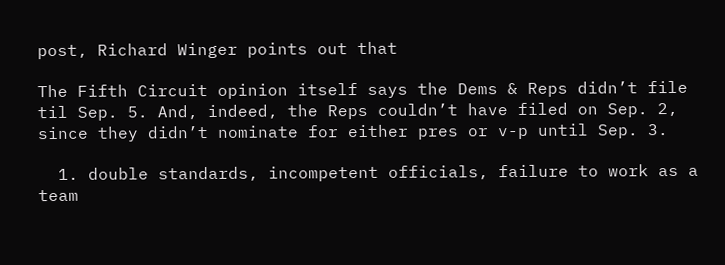post, Richard Winger points out that

The Fifth Circuit opinion itself says the Dems & Reps didn’t file til Sep. 5. And, indeed, the Reps couldn’t have filed on Sep. 2, since they didn’t nominate for either pres or v-p until Sep. 3.

  1. double standards, incompetent officials, failure to work as a team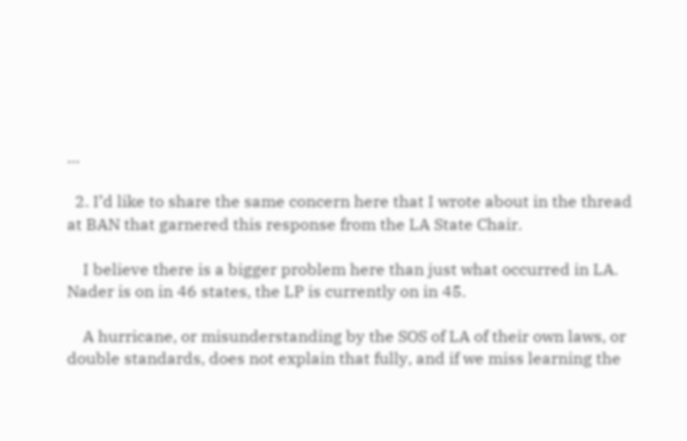…

  2. I’d like to share the same concern here that I wrote about in the thread at BAN that garnered this response from the LA State Chair.

    I believe there is a bigger problem here than just what occurred in LA. Nader is on in 46 states, the LP is currently on in 45.

    A hurricane, or misunderstanding by the SOS of LA of their own laws, or double standards, does not explain that fully, and if we miss learning the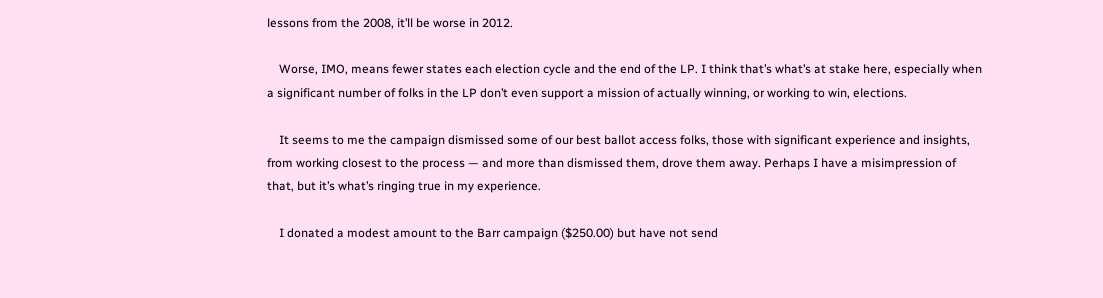lessons from the 2008, it’ll be worse in 2012.

    Worse, IMO, means fewer states each election cycle and the end of the LP. I think that’s what’s at stake here, especially when a significant number of folks in the LP don’t even support a mission of actually winning, or working to win, elections.

    It seems to me the campaign dismissed some of our best ballot access folks, those with significant experience and insights, from working closest to the process — and more than dismissed them, drove them away. Perhaps I have a misimpression of that, but it’s what’s ringing true in my experience.

    I donated a modest amount to the Barr campaign ($250.00) but have not send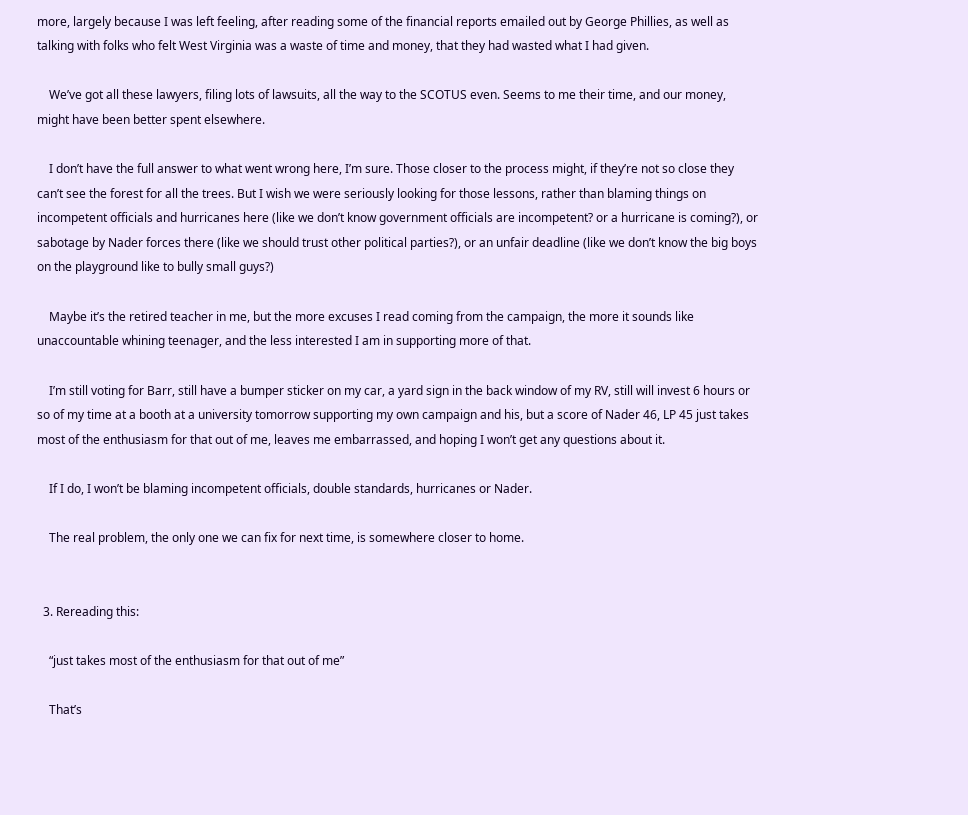more, largely because I was left feeling, after reading some of the financial reports emailed out by George Phillies, as well as talking with folks who felt West Virginia was a waste of time and money, that they had wasted what I had given.

    We’ve got all these lawyers, filing lots of lawsuits, all the way to the SCOTUS even. Seems to me their time, and our money, might have been better spent elsewhere.

    I don’t have the full answer to what went wrong here, I’m sure. Those closer to the process might, if they’re not so close they can’t see the forest for all the trees. But I wish we were seriously looking for those lessons, rather than blaming things on incompetent officials and hurricanes here (like we don’t know government officials are incompetent? or a hurricane is coming?), or sabotage by Nader forces there (like we should trust other political parties?), or an unfair deadline (like we don’t know the big boys on the playground like to bully small guys?)

    Maybe it’s the retired teacher in me, but the more excuses I read coming from the campaign, the more it sounds like unaccountable whining teenager, and the less interested I am in supporting more of that.

    I’m still voting for Barr, still have a bumper sticker on my car, a yard sign in the back window of my RV, still will invest 6 hours or so of my time at a booth at a university tomorrow supporting my own campaign and his, but a score of Nader 46, LP 45 just takes most of the enthusiasm for that out of me, leaves me embarrassed, and hoping I won’t get any questions about it.

    If I do, I won’t be blaming incompetent officials, double standards, hurricanes or Nader.

    The real problem, the only one we can fix for next time, is somewhere closer to home.


  3. Rereading this:

    “just takes most of the enthusiasm for that out of me”

    That’s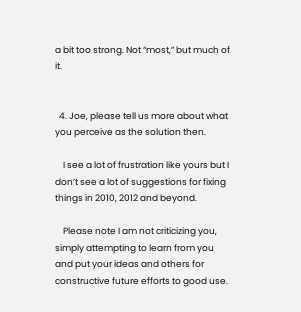a bit too strong. Not “most,” but much of it.


  4. Joe, please tell us more about what you perceive as the solution then.

    I see a lot of frustration like yours but I don’t see a lot of suggestions for fixing things in 2010, 2012 and beyond.

    Please note I am not criticizing you, simply attempting to learn from you and put your ideas and others for constructive future efforts to good use.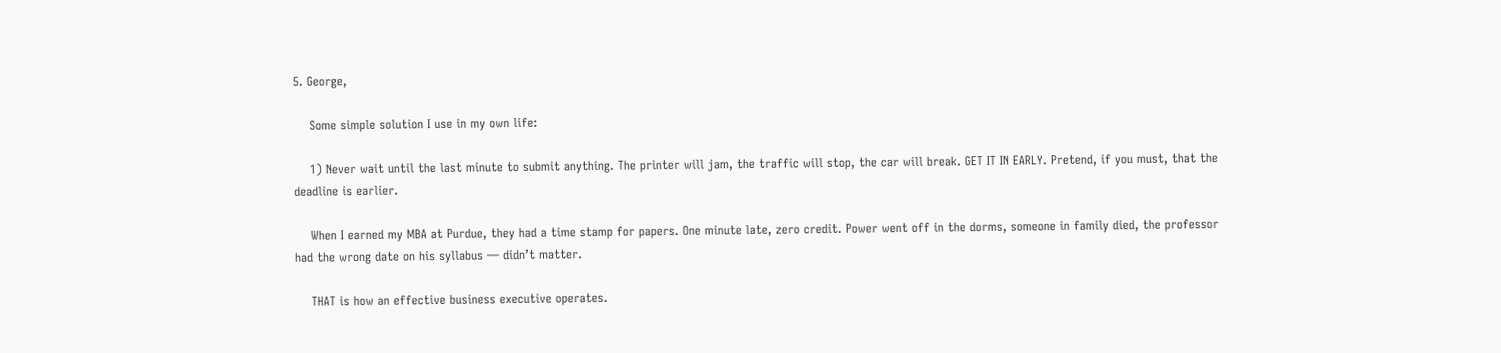5. George,

    Some simple solution I use in my own life:

    1) Never wait until the last minute to submit anything. The printer will jam, the traffic will stop, the car will break. GET IT IN EARLY. Pretend, if you must, that the deadline is earlier.

    When I earned my MBA at Purdue, they had a time stamp for papers. One minute late, zero credit. Power went off in the dorms, someone in family died, the professor had the wrong date on his syllabus — didn’t matter.

    THAT is how an effective business executive operates.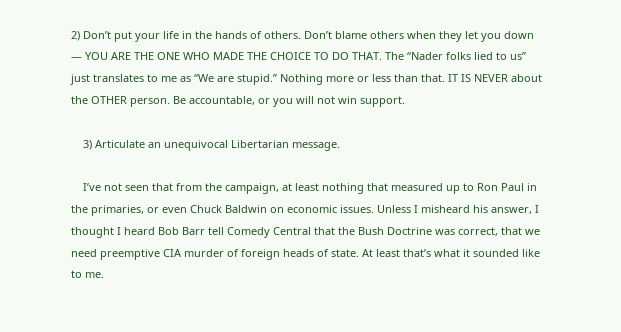2) Don’t put your life in the hands of others. Don’t blame others when they let you down — YOU ARE THE ONE WHO MADE THE CHOICE TO DO THAT. The “Nader folks lied to us” just translates to me as “We are stupid.” Nothing more or less than that. IT IS NEVER about the OTHER person. Be accountable, or you will not win support.

    3) Articulate an unequivocal Libertarian message.

    I’ve not seen that from the campaign, at least nothing that measured up to Ron Paul in the primaries, or even Chuck Baldwin on economic issues. Unless I misheard his answer, I thought I heard Bob Barr tell Comedy Central that the Bush Doctrine was correct, that we need preemptive CIA murder of foreign heads of state. At least that’s what it sounded like to me.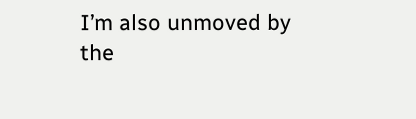I’m also unmoved by the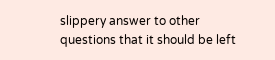slippery answer to other questions that it should be left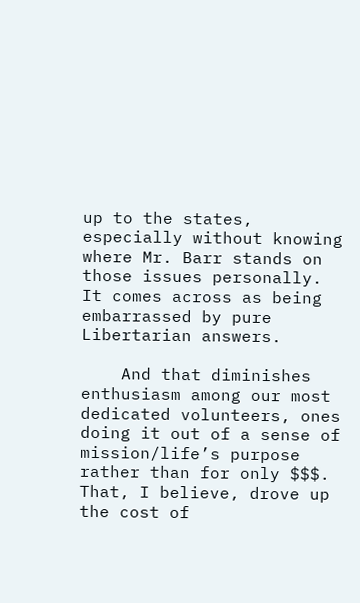up to the states, especially without knowing where Mr. Barr stands on those issues personally. It comes across as being embarrassed by pure Libertarian answers.

    And that diminishes enthusiasm among our most dedicated volunteers, ones doing it out of a sense of mission/life’s purpose rather than for only $$$. That, I believe, drove up the cost of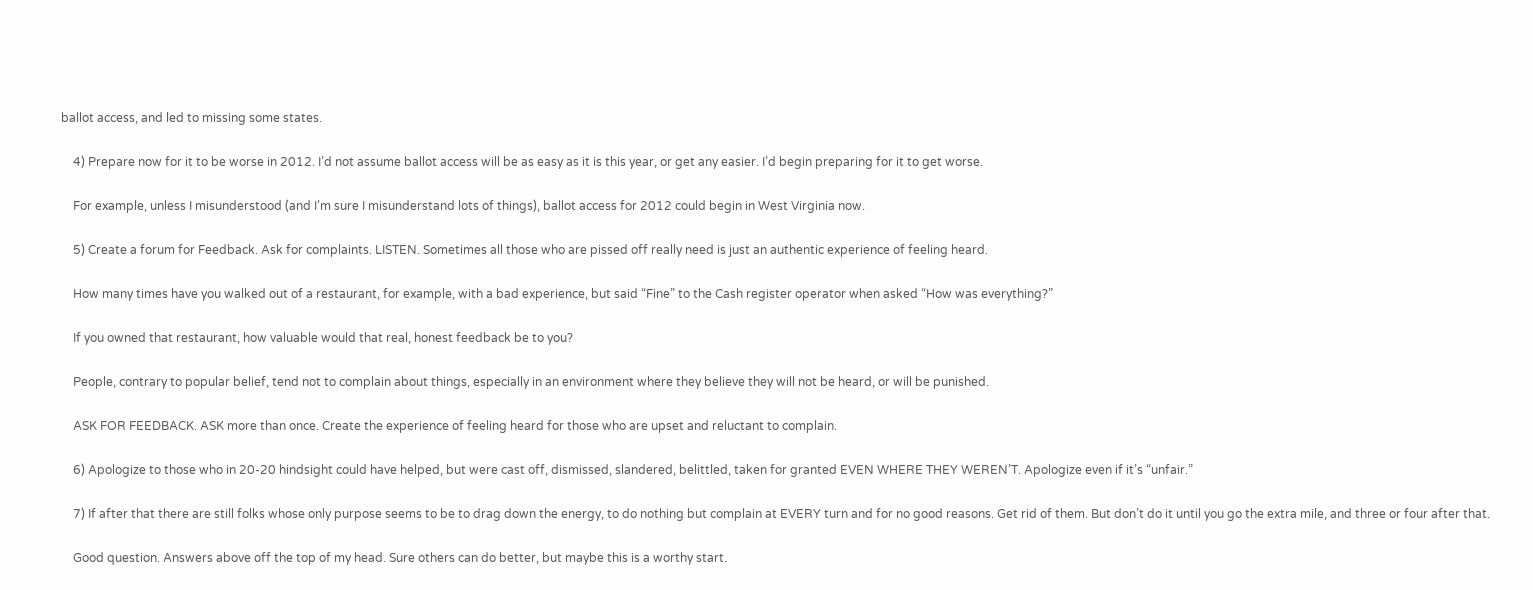ballot access, and led to missing some states.

    4) Prepare now for it to be worse in 2012. I’d not assume ballot access will be as easy as it is this year, or get any easier. I’d begin preparing for it to get worse.

    For example, unless I misunderstood (and I’m sure I misunderstand lots of things), ballot access for 2012 could begin in West Virginia now.

    5) Create a forum for Feedback. Ask for complaints. LISTEN. Sometimes all those who are pissed off really need is just an authentic experience of feeling heard.

    How many times have you walked out of a restaurant, for example, with a bad experience, but said “Fine” to the Cash register operator when asked “How was everything?”

    If you owned that restaurant, how valuable would that real, honest feedback be to you?

    People, contrary to popular belief, tend not to complain about things, especially in an environment where they believe they will not be heard, or will be punished.

    ASK FOR FEEDBACK. ASK more than once. Create the experience of feeling heard for those who are upset and reluctant to complain.

    6) Apologize to those who in 20-20 hindsight could have helped, but were cast off, dismissed, slandered, belittled, taken for granted EVEN WHERE THEY WEREN’T. Apologize even if it’s “unfair.”

    7) If after that there are still folks whose only purpose seems to be to drag down the energy, to do nothing but complain at EVERY turn and for no good reasons. Get rid of them. But don’t do it until you go the extra mile, and three or four after that.

    Good question. Answers above off the top of my head. Sure others can do better, but maybe this is a worthy start.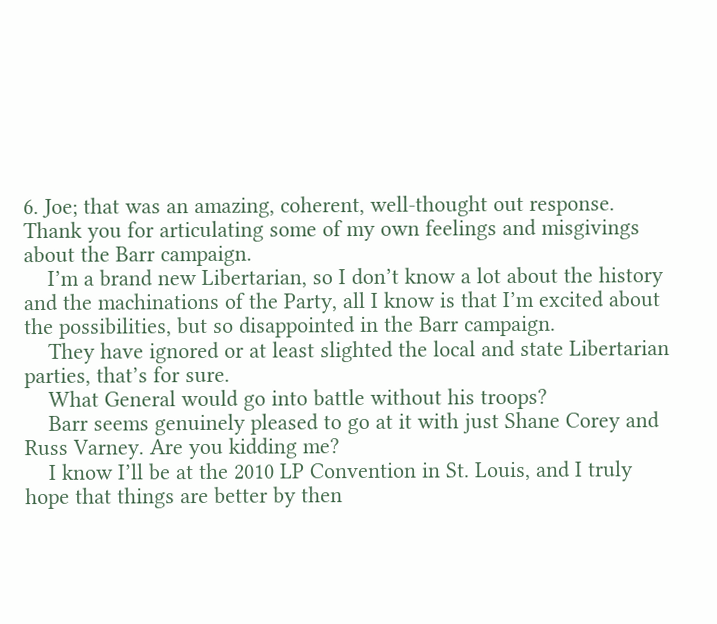6. Joe; that was an amazing, coherent, well-thought out response. Thank you for articulating some of my own feelings and misgivings about the Barr campaign.
    I’m a brand new Libertarian, so I don’t know a lot about the history and the machinations of the Party, all I know is that I’m excited about the possibilities, but so disappointed in the Barr campaign.
    They have ignored or at least slighted the local and state Libertarian parties, that’s for sure.
    What General would go into battle without his troops?
    Barr seems genuinely pleased to go at it with just Shane Corey and Russ Varney. Are you kidding me?
    I know I’ll be at the 2010 LP Convention in St. Louis, and I truly hope that things are better by then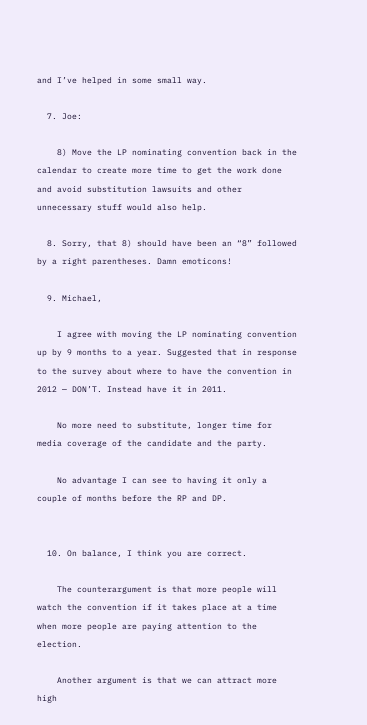and I’ve helped in some small way.

  7. Joe:

    8) Move the LP nominating convention back in the calendar to create more time to get the work done and avoid substitution lawsuits and other unnecessary stuff would also help.

  8. Sorry, that 8) should have been an “8” followed by a right parentheses. Damn emoticons!

  9. Michael,

    I agree with moving the LP nominating convention up by 9 months to a year. Suggested that in response to the survey about where to have the convention in 2012 — DON’T. Instead have it in 2011.

    No more need to substitute, longer time for media coverage of the candidate and the party.

    No advantage I can see to having it only a couple of months before the RP and DP.


  10. On balance, I think you are correct.

    The counterargument is that more people will watch the convention if it takes place at a time when more people are paying attention to the election.

    Another argument is that we can attract more high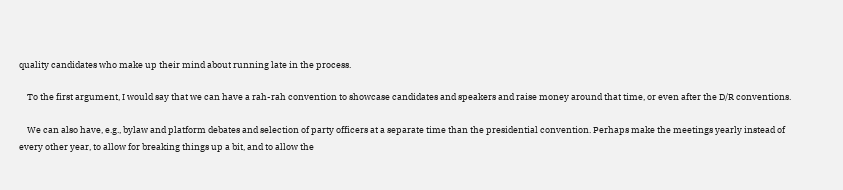quality candidates who make up their mind about running late in the process.

    To the first argument, I would say that we can have a rah-rah convention to showcase candidates and speakers and raise money around that time, or even after the D/R conventions.

    We can also have, e.g., bylaw and platform debates and selection of party officers at a separate time than the presidential convention. Perhaps make the meetings yearly instead of every other year, to allow for breaking things up a bit, and to allow the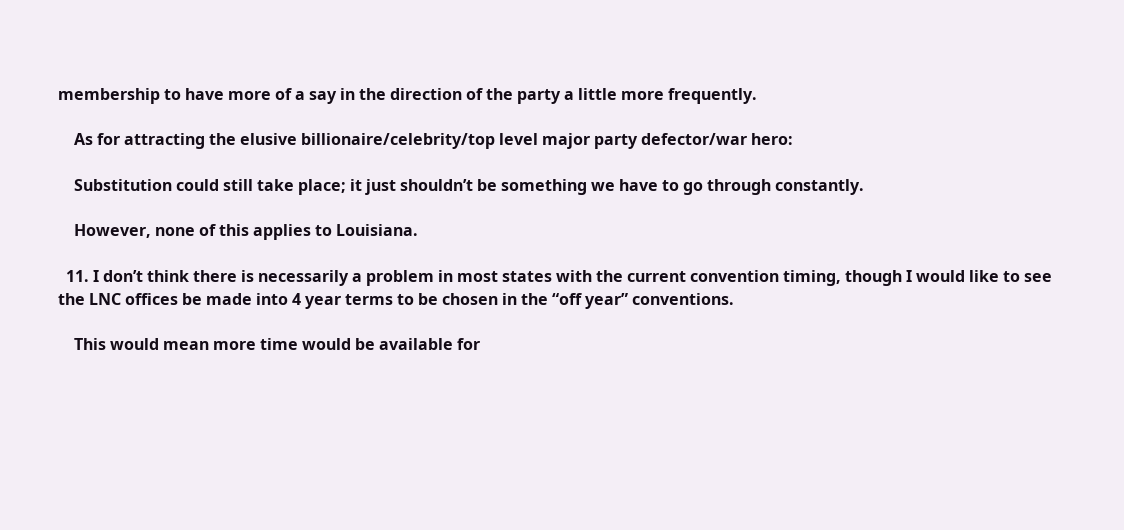membership to have more of a say in the direction of the party a little more frequently.

    As for attracting the elusive billionaire/celebrity/top level major party defector/war hero:

    Substitution could still take place; it just shouldn’t be something we have to go through constantly.

    However, none of this applies to Louisiana.

  11. I don’t think there is necessarily a problem in most states with the current convention timing, though I would like to see the LNC offices be made into 4 year terms to be chosen in the “off year” conventions.

    This would mean more time would be available for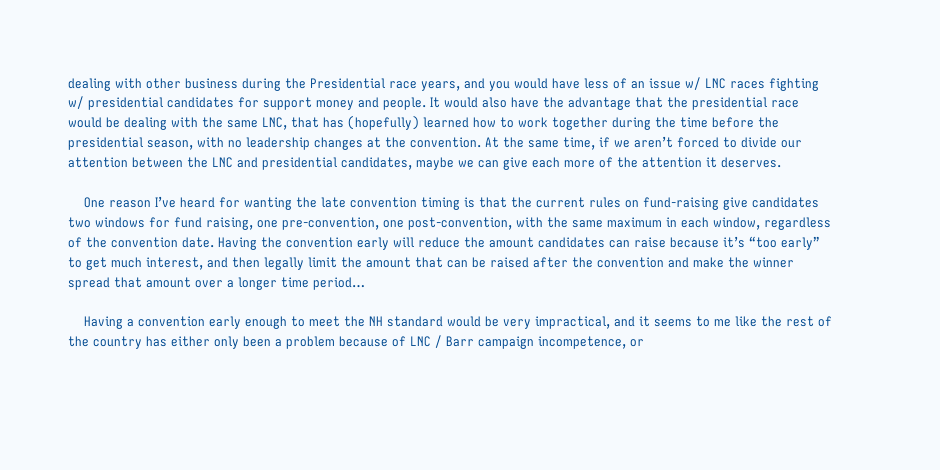dealing with other business during the Presidential race years, and you would have less of an issue w/ LNC races fighting w/ presidential candidates for support money and people. It would also have the advantage that the presidential race would be dealing with the same LNC, that has (hopefully) learned how to work together during the time before the presidential season, with no leadership changes at the convention. At the same time, if we aren’t forced to divide our attention between the LNC and presidential candidates, maybe we can give each more of the attention it deserves.

    One reason I’ve heard for wanting the late convention timing is that the current rules on fund-raising give candidates two windows for fund raising, one pre-convention, one post-convention, with the same maximum in each window, regardless of the convention date. Having the convention early will reduce the amount candidates can raise because it’s “too early” to get much interest, and then legally limit the amount that can be raised after the convention and make the winner spread that amount over a longer time period…

    Having a convention early enough to meet the NH standard would be very impractical, and it seems to me like the rest of the country has either only been a problem because of LNC / Barr campaign incompetence, or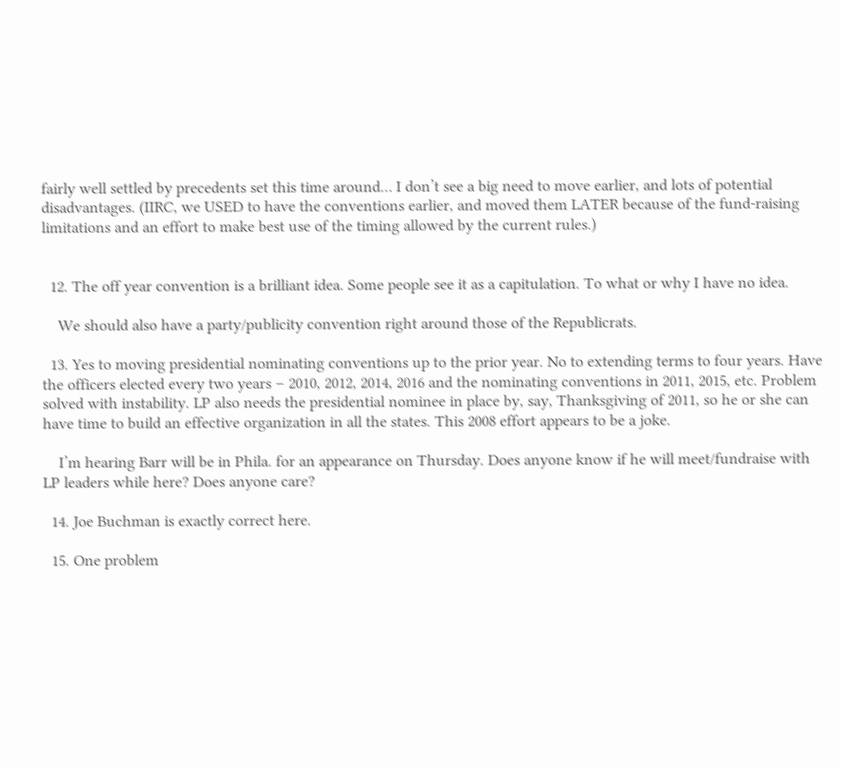fairly well settled by precedents set this time around… I don’t see a big need to move earlier, and lots of potential disadvantages. (IIRC, we USED to have the conventions earlier, and moved them LATER because of the fund-raising limitations and an effort to make best use of the timing allowed by the current rules.)


  12. The off year convention is a brilliant idea. Some people see it as a capitulation. To what or why I have no idea.

    We should also have a party/publicity convention right around those of the Republicrats.

  13. Yes to moving presidential nominating conventions up to the prior year. No to extending terms to four years. Have the officers elected every two years – 2010, 2012, 2014, 2016 and the nominating conventions in 2011, 2015, etc. Problem solved with instability. LP also needs the presidential nominee in place by, say, Thanksgiving of 2011, so he or she can have time to build an effective organization in all the states. This 2008 effort appears to be a joke.

    I’m hearing Barr will be in Phila. for an appearance on Thursday. Does anyone know if he will meet/fundraise with LP leaders while here? Does anyone care?

  14. Joe Buchman is exactly correct here.

  15. One problem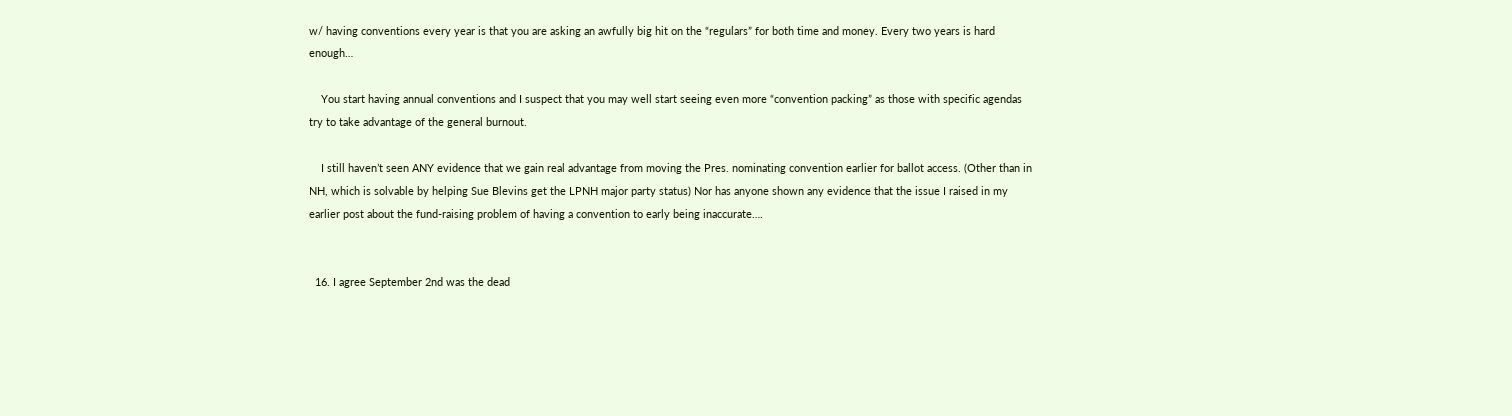w/ having conventions every year is that you are asking an awfully big hit on the “regulars” for both time and money. Every two years is hard enough…

    You start having annual conventions and I suspect that you may well start seeing even more “convention packing” as those with specific agendas try to take advantage of the general burnout.

    I still haven’t seen ANY evidence that we gain real advantage from moving the Pres. nominating convention earlier for ballot access. (Other than in NH, which is solvable by helping Sue Blevins get the LPNH major party status) Nor has anyone shown any evidence that the issue I raised in my earlier post about the fund-raising problem of having a convention to early being inaccurate….


  16. I agree September 2nd was the dead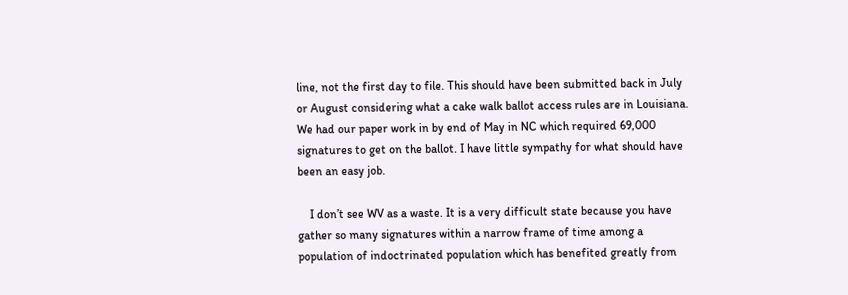line, not the first day to file. This should have been submitted back in July or August considering what a cake walk ballot access rules are in Louisiana. We had our paper work in by end of May in NC which required 69,000 signatures to get on the ballot. I have little sympathy for what should have been an easy job.

    I don’t see WV as a waste. It is a very difficult state because you have gather so many signatures within a narrow frame of time among a population of indoctrinated population which has benefited greatly from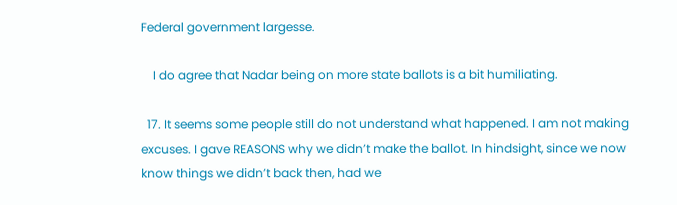Federal government largesse.

    I do agree that Nadar being on more state ballots is a bit humiliating.

  17. It seems some people still do not understand what happened. I am not making excuses. I gave REASONS why we didn’t make the ballot. In hindsight, since we now know things we didn’t back then, had we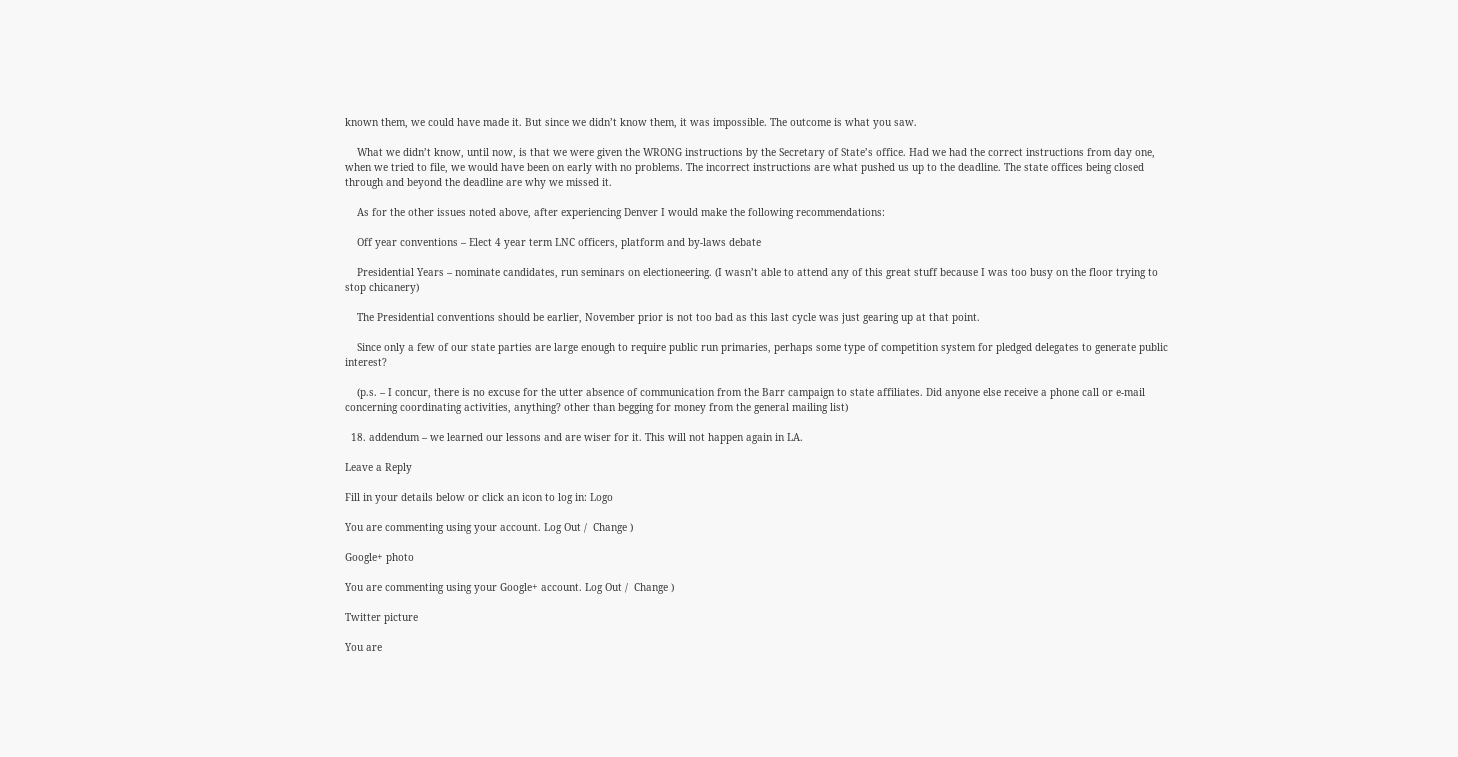known them, we could have made it. But since we didn’t know them, it was impossible. The outcome is what you saw.

    What we didn’t know, until now, is that we were given the WRONG instructions by the Secretary of State’s office. Had we had the correct instructions from day one, when we tried to file, we would have been on early with no problems. The incorrect instructions are what pushed us up to the deadline. The state offices being closed through and beyond the deadline are why we missed it.

    As for the other issues noted above, after experiencing Denver I would make the following recommendations:

    Off year conventions – Elect 4 year term LNC officers, platform and by-laws debate

    Presidential Years – nominate candidates, run seminars on electioneering. (I wasn’t able to attend any of this great stuff because I was too busy on the floor trying to stop chicanery)

    The Presidential conventions should be earlier, November prior is not too bad as this last cycle was just gearing up at that point.

    Since only a few of our state parties are large enough to require public run primaries, perhaps some type of competition system for pledged delegates to generate public interest?

    (p.s. – I concur, there is no excuse for the utter absence of communication from the Barr campaign to state affiliates. Did anyone else receive a phone call or e-mail concerning coordinating activities, anything? other than begging for money from the general mailing list)

  18. addendum – we learned our lessons and are wiser for it. This will not happen again in LA.

Leave a Reply

Fill in your details below or click an icon to log in: Logo

You are commenting using your account. Log Out /  Change )

Google+ photo

You are commenting using your Google+ account. Log Out /  Change )

Twitter picture

You are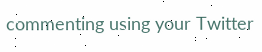commenting using your Twitter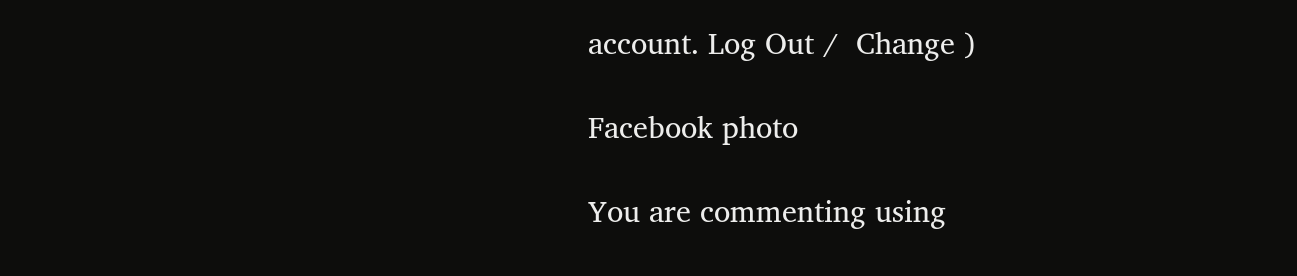account. Log Out /  Change )

Facebook photo

You are commenting using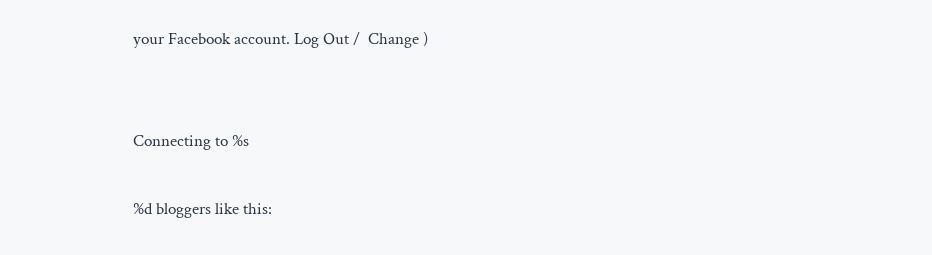your Facebook account. Log Out /  Change )


Connecting to %s

%d bloggers like this: